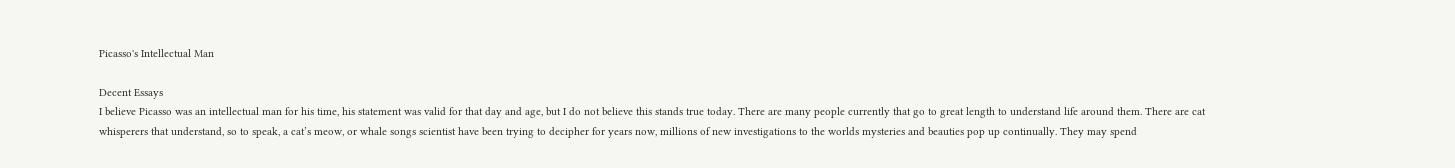Picasso's Intellectual Man

Decent Essays
I believe Picasso was an intellectual man for his time, his statement was valid for that day and age, but I do not believe this stands true today. There are many people currently that go to great length to understand life around them. There are cat whisperers that understand, so to speak, a cat’s meow, or whale songs scientist have been trying to decipher for years now, millions of new investigations to the worlds mysteries and beauties pop up continually. They may spend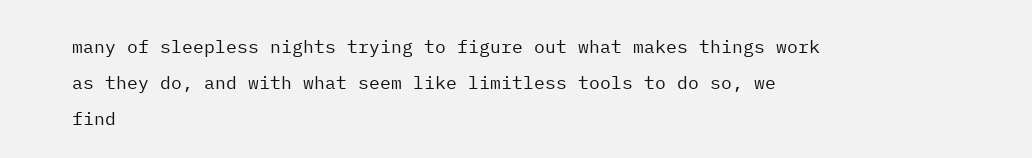many of sleepless nights trying to figure out what makes things work as they do, and with what seem like limitless tools to do so, we find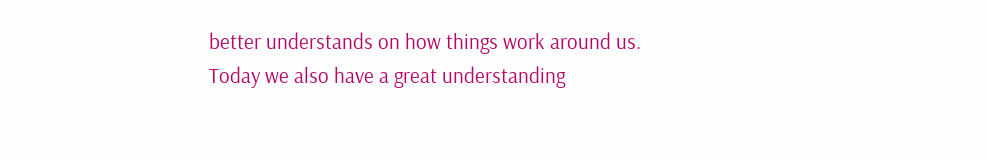better understands on how things work around us. Today we also have a great understanding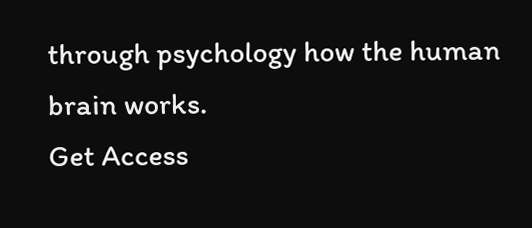through psychology how the human brain works.
Get Access